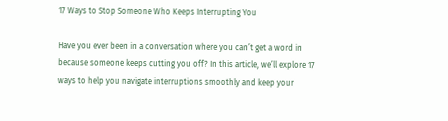17 Ways to Stop Someone Who Keeps Interrupting You

Have you ever been in a conversation where you can’t get a word in because someone keeps cutting you off? In this article, we’ll explore 17 ways to help you navigate interruptions smoothly and keep your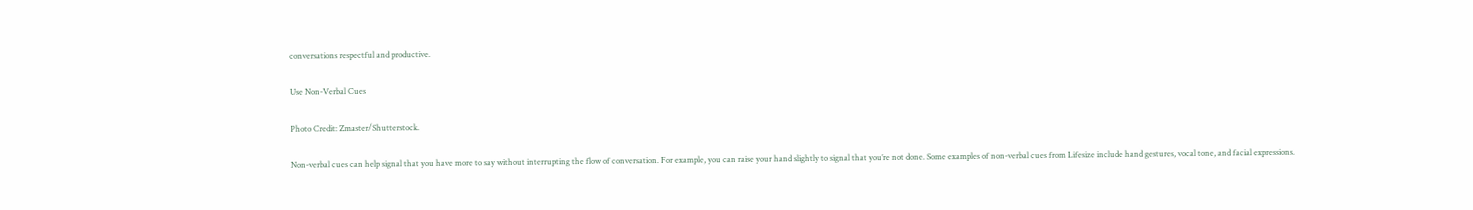conversations respectful and productive.

Use Non-Verbal Cues

Photo Credit: Zmaster/Shutterstock.

Non-verbal cues can help signal that you have more to say without interrupting the flow of conversation. For example, you can raise your hand slightly to signal that you’re not done. Some examples of non-verbal cues from Lifesize include hand gestures, vocal tone, and facial expressions.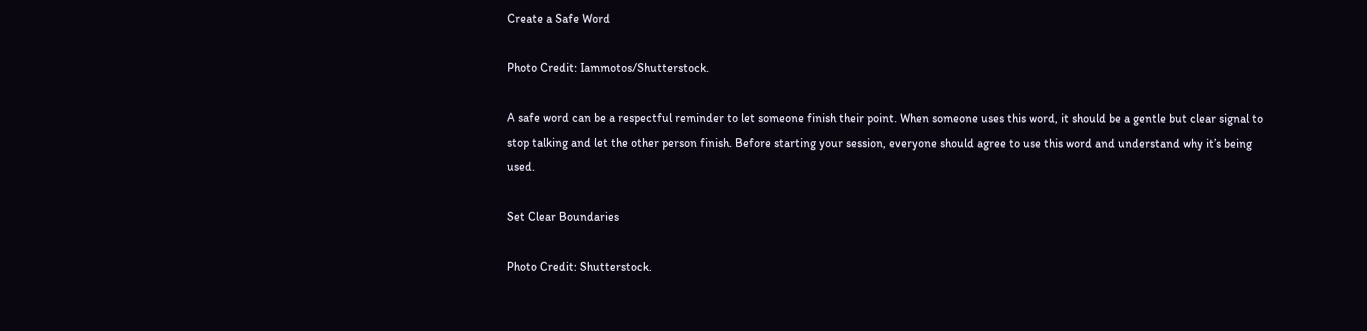Create a Safe Word

Photo Credit: Iammotos/Shutterstock.

A safe word can be a respectful reminder to let someone finish their point. When someone uses this word, it should be a gentle but clear signal to stop talking and let the other person finish. Before starting your session, everyone should agree to use this word and understand why it’s being used.

Set Clear Boundaries

Photo Credit: Shutterstock.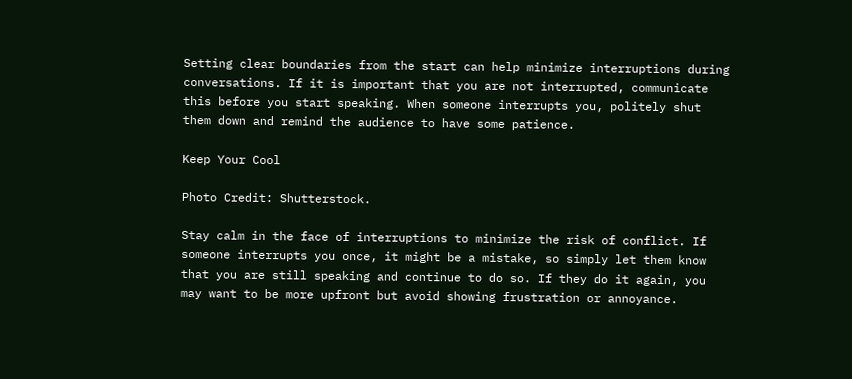Setting clear boundaries from the start can help minimize interruptions during conversations. If it is important that you are not interrupted, communicate this before you start speaking. When someone interrupts you, politely shut them down and remind the audience to have some patience.

Keep Your Cool

Photo Credit: Shutterstock.

Stay calm in the face of interruptions to minimize the risk of conflict. If someone interrupts you once, it might be a mistake, so simply let them know that you are still speaking and continue to do so. If they do it again, you may want to be more upfront but avoid showing frustration or annoyance.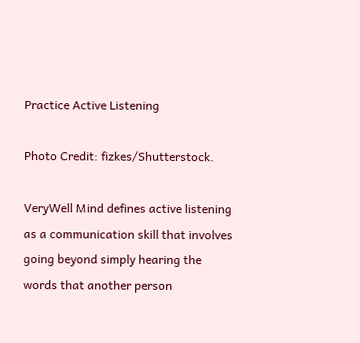Practice Active Listening

Photo Credit: fizkes/Shutterstock.

VeryWell Mind defines active listening as a communication skill that involves going beyond simply hearing the words that another person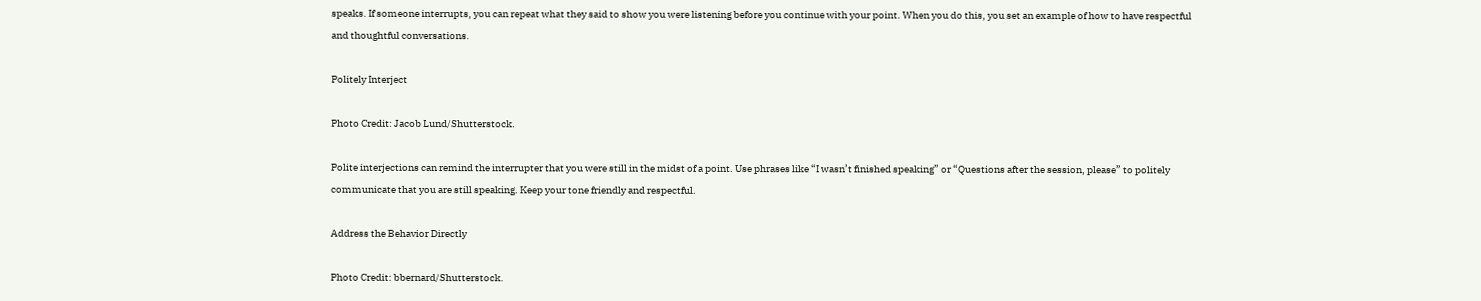speaks. If someone interrupts, you can repeat what they said to show you were listening before you continue with your point. When you do this, you set an example of how to have respectful and thoughtful conversations.

Politely Interject

Photo Credit: Jacob Lund/Shutterstock.

Polite interjections can remind the interrupter that you were still in the midst of a point. Use phrases like “I wasn’t finished speaking” or “Questions after the session, please” to politely communicate that you are still speaking. Keep your tone friendly and respectful.

Address the Behavior Directly

Photo Credit: bbernard/Shutterstock.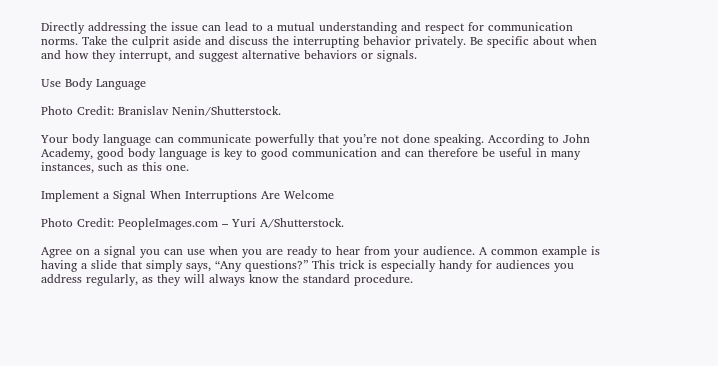Directly addressing the issue can lead to a mutual understanding and respect for communication norms. Take the culprit aside and discuss the interrupting behavior privately. Be specific about when and how they interrupt, and suggest alternative behaviors or signals.

Use Body Language

Photo Credit: Branislav Nenin/Shutterstock.

Your body language can communicate powerfully that you’re not done speaking. According to John Academy, good body language is key to good communication and can therefore be useful in many instances, such as this one.

Implement a Signal When Interruptions Are Welcome

Photo Credit: PeopleImages.com – Yuri A/Shutterstock.

Agree on a signal you can use when you are ready to hear from your audience. A common example is having a slide that simply says, “Any questions?” This trick is especially handy for audiences you address regularly, as they will always know the standard procedure.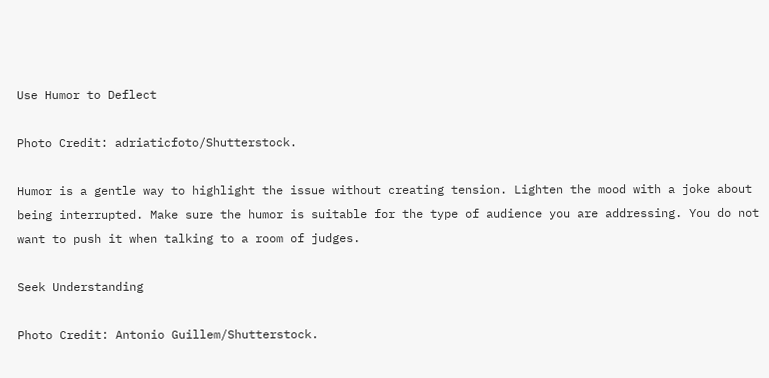Use Humor to Deflect

Photo Credit: adriaticfoto/Shutterstock.

Humor is a gentle way to highlight the issue without creating tension. Lighten the mood with a joke about being interrupted. Make sure the humor is suitable for the type of audience you are addressing. You do not want to push it when talking to a room of judges.

Seek Understanding

Photo Credit: Antonio Guillem/Shutterstock.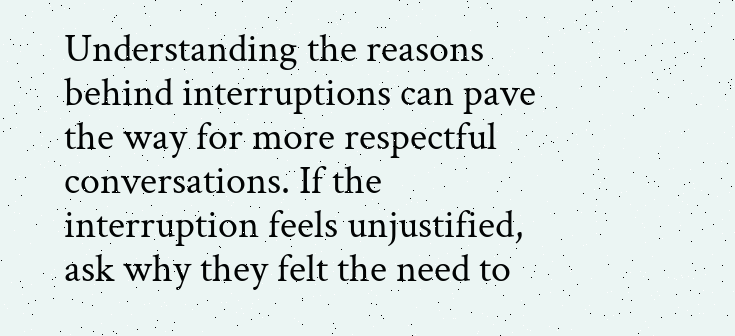Understanding the reasons behind interruptions can pave the way for more respectful conversations. If the interruption feels unjustified, ask why they felt the need to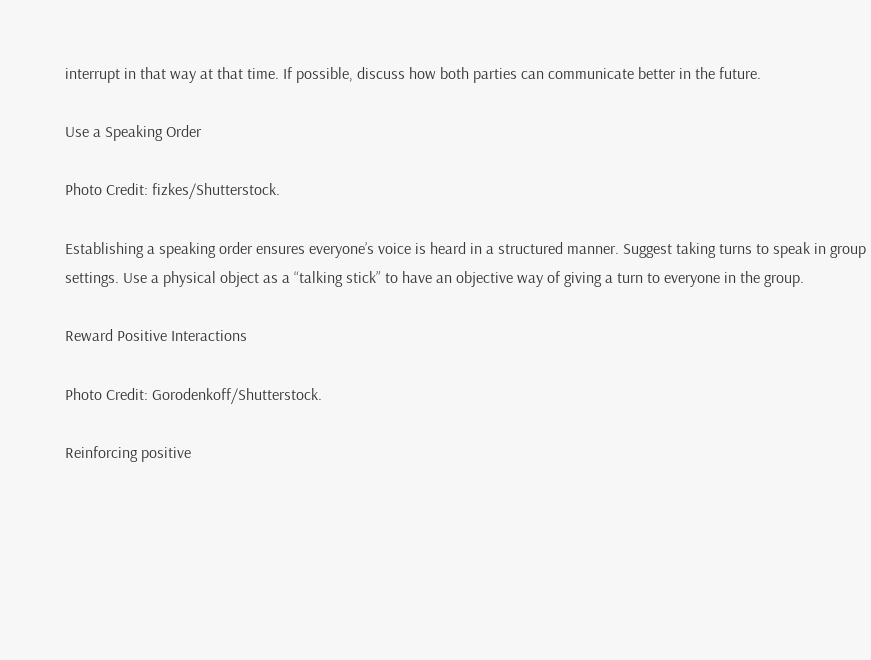interrupt in that way at that time. If possible, discuss how both parties can communicate better in the future.

Use a Speaking Order

Photo Credit: fizkes/Shutterstock.

Establishing a speaking order ensures everyone’s voice is heard in a structured manner. Suggest taking turns to speak in group settings. Use a physical object as a “talking stick” to have an objective way of giving a turn to everyone in the group.

Reward Positive Interactions

Photo Credit: Gorodenkoff/Shutterstock.

Reinforcing positive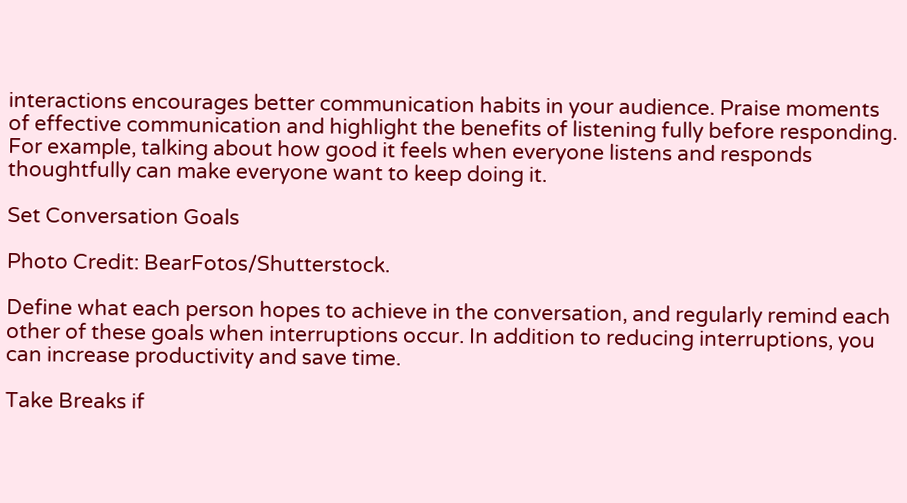interactions encourages better communication habits in your audience. Praise moments of effective communication and highlight the benefits of listening fully before responding. For example, talking about how good it feels when everyone listens and responds thoughtfully can make everyone want to keep doing it.

Set Conversation Goals

Photo Credit: BearFotos/Shutterstock.

Define what each person hopes to achieve in the conversation, and regularly remind each other of these goals when interruptions occur. In addition to reducing interruptions, you can increase productivity and save time.

Take Breaks if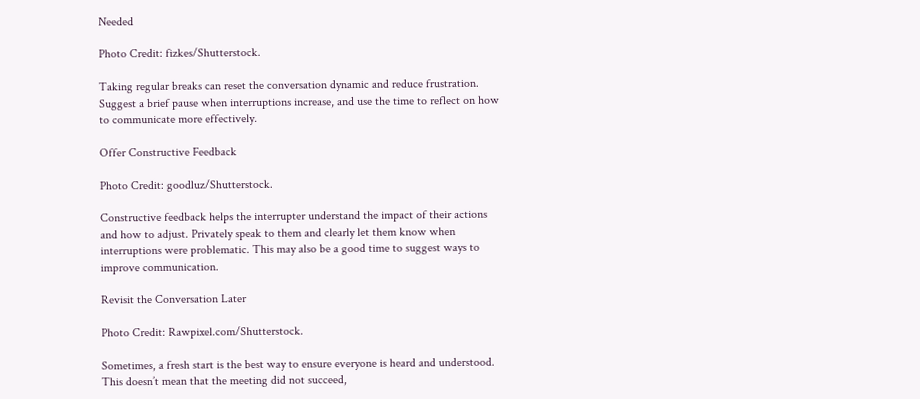Needed

Photo Credit: fizkes/Shutterstock.

Taking regular breaks can reset the conversation dynamic and reduce frustration. Suggest a brief pause when interruptions increase, and use the time to reflect on how to communicate more effectively.

Offer Constructive Feedback

Photo Credit: goodluz/Shutterstock.

Constructive feedback helps the interrupter understand the impact of their actions and how to adjust. Privately speak to them and clearly let them know when interruptions were problematic. This may also be a good time to suggest ways to improve communication.

Revisit the Conversation Later

Photo Credit: Rawpixel.com/Shutterstock.

Sometimes, a fresh start is the best way to ensure everyone is heard and understood. This doesn’t mean that the meeting did not succeed,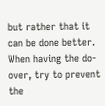but rather that it can be done better. When having the do-over, try to prevent the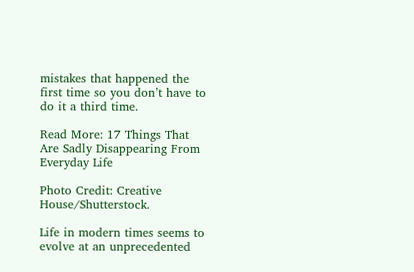mistakes that happened the first time so you don’t have to do it a third time.

Read More: 17 Things That Are Sadly Disappearing From Everyday Life

Photo Credit: Creative House/Shutterstock.

Life in modern times seems to evolve at an unprecedented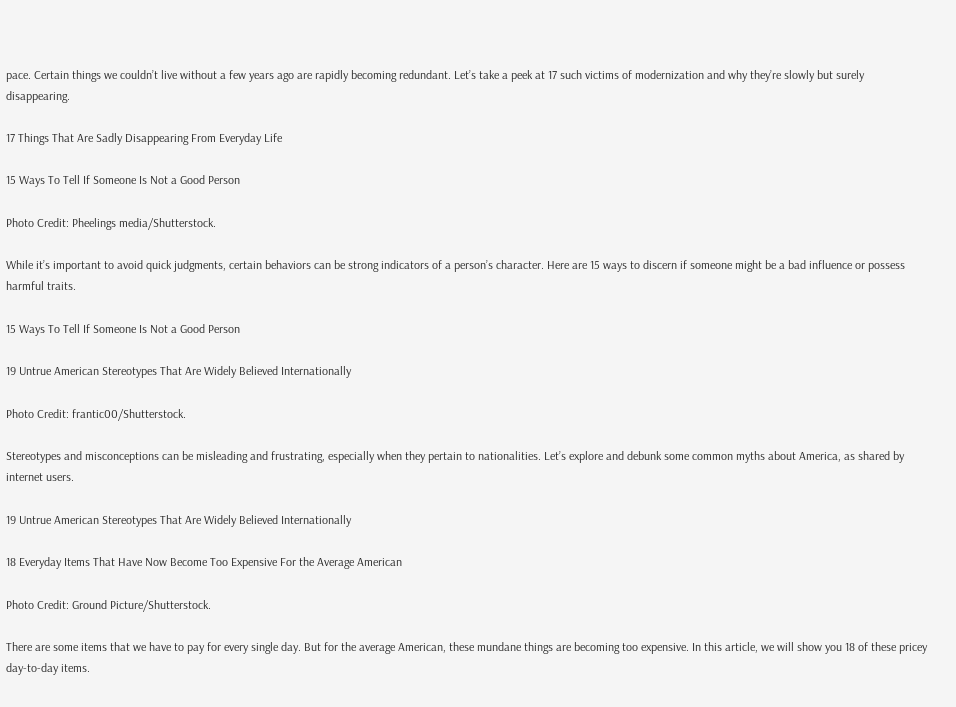pace. Certain things we couldn’t live without a few years ago are rapidly becoming redundant. Let’s take a peek at 17 such victims of modernization and why they’re slowly but surely disappearing.

17 Things That Are Sadly Disappearing From Everyday Life

15 Ways To Tell If Someone Is Not a Good Person

Photo Credit: Pheelings media/Shutterstock.

While it’s important to avoid quick judgments, certain behaviors can be strong indicators of a person’s character. Here are 15 ways to discern if someone might be a bad influence or possess harmful traits.

15 Ways To Tell If Someone Is Not a Good Person

19 Untrue American Stereotypes That Are Widely Believed Internationally

Photo Credit: frantic00/Shutterstock.

Stereotypes and misconceptions can be misleading and frustrating, especially when they pertain to nationalities. Let’s explore and debunk some common myths about America, as shared by internet users.

19 Untrue American Stereotypes That Are Widely Believed Internationally

18 Everyday Items That Have Now Become Too Expensive For the Average American

Photo Credit: Ground Picture/Shutterstock.

There are some items that we have to pay for every single day. But for the average American, these mundane things are becoming too expensive. In this article, we will show you 18 of these pricey day-to-day items.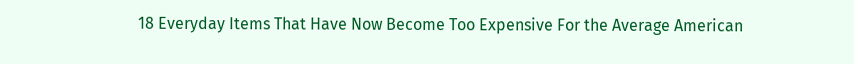18 Everyday Items That Have Now Become Too Expensive For the Average American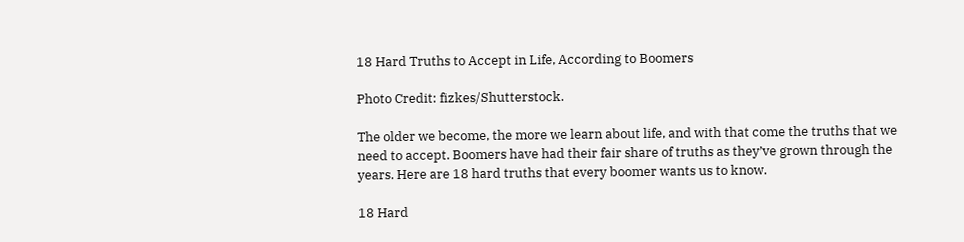18 Hard Truths to Accept in Life, According to Boomers

Photo Credit: fizkes/Shutterstock.

The older we become, the more we learn about life, and with that come the truths that we need to accept. Boomers have had their fair share of truths as they’ve grown through the years. Here are 18 hard truths that every boomer wants us to know.

18 Hard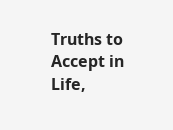Truths to Accept in Life,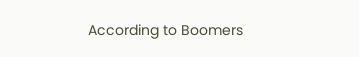According to Boomers